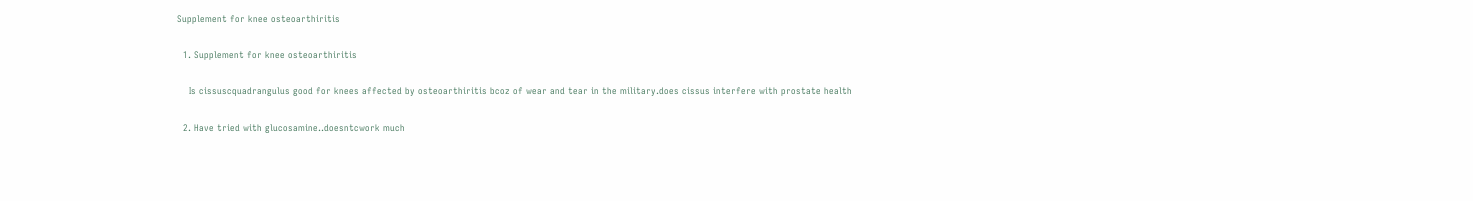Supplement for knee osteoarthiritis

  1. Supplement for knee osteoarthiritis

    Is cissuscquadrangulus good for knees affected by osteoarthiritis bcoz of wear and tear in the military.does cissus interfere with prostate health

  2. Have tried with glucosamine..doesntcwork much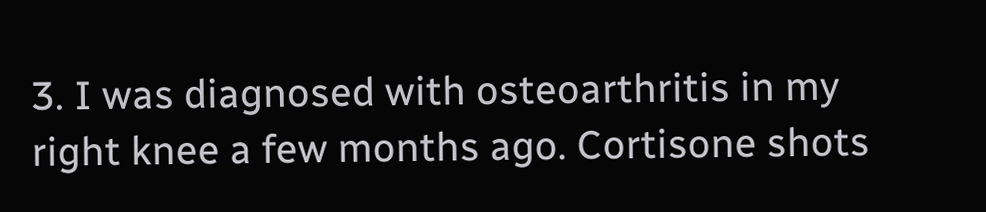3. I was diagnosed with osteoarthritis in my right knee a few months ago. Cortisone shots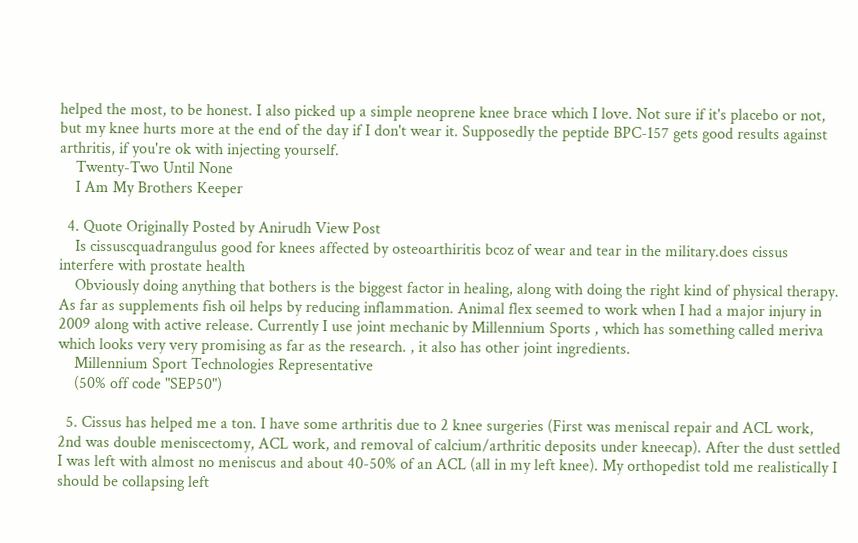helped the most, to be honest. I also picked up a simple neoprene knee brace which I love. Not sure if it's placebo or not, but my knee hurts more at the end of the day if I don't wear it. Supposedly the peptide BPC-157 gets good results against arthritis, if you're ok with injecting yourself.
    Twenty-Two Until None
    I Am My Brothers Keeper

  4. Quote Originally Posted by Anirudh View Post
    Is cissuscquadrangulus good for knees affected by osteoarthiritis bcoz of wear and tear in the military.does cissus interfere with prostate health
    Obviously doing anything that bothers is the biggest factor in healing, along with doing the right kind of physical therapy. As far as supplements fish oil helps by reducing inflammation. Animal flex seemed to work when I had a major injury in 2009 along with active release. Currently I use joint mechanic by Millennium Sports , which has something called meriva which looks very very promising as far as the research. , it also has other joint ingredients.
    Millennium Sport Technologies Representative
    (50% off code "SEP50")

  5. Cissus has helped me a ton. I have some arthritis due to 2 knee surgeries (First was meniscal repair and ACL work, 2nd was double meniscectomy, ACL work, and removal of calcium/arthritic deposits under kneecap). After the dust settled I was left with almost no meniscus and about 40-50% of an ACL (all in my left knee). My orthopedist told me realistically I should be collapsing left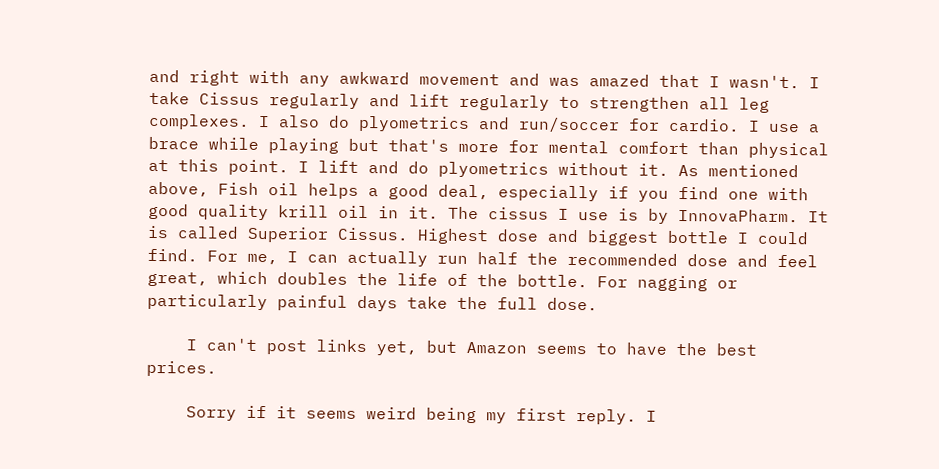and right with any awkward movement and was amazed that I wasn't. I take Cissus regularly and lift regularly to strengthen all leg complexes. I also do plyometrics and run/soccer for cardio. I use a brace while playing but that's more for mental comfort than physical at this point. I lift and do plyometrics without it. As mentioned above, Fish oil helps a good deal, especially if you find one with good quality krill oil in it. The cissus I use is by InnovaPharm. It is called Superior Cissus. Highest dose and biggest bottle I could find. For me, I can actually run half the recommended dose and feel great, which doubles the life of the bottle. For nagging or particularly painful days take the full dose.

    I can't post links yet, but Amazon seems to have the best prices.

    Sorry if it seems weird being my first reply. I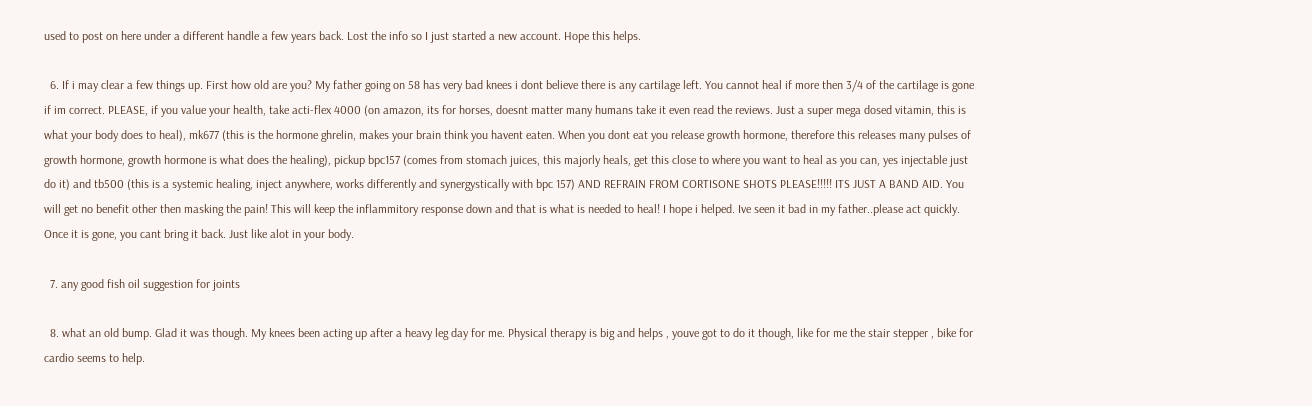used to post on here under a different handle a few years back. Lost the info so I just started a new account. Hope this helps.

  6. If i may clear a few things up. First how old are you? My father going on 58 has very bad knees i dont believe there is any cartilage left. You cannot heal if more then 3/4 of the cartilage is gone if im correct. PLEASE, if you value your health, take acti-flex 4000 (on amazon, its for horses, doesnt matter many humans take it even read the reviews. Just a super mega dosed vitamin, this is what your body does to heal), mk677 (this is the hormone ghrelin, makes your brain think you havent eaten. When you dont eat you release growth hormone, therefore this releases many pulses of growth hormone, growth hormone is what does the healing), pickup bpc157 (comes from stomach juices, this majorly heals, get this close to where you want to heal as you can, yes injectable just do it) and tb500 (this is a systemic healing, inject anywhere, works differently and synergystically with bpc 157) AND REFRAIN FROM CORTISONE SHOTS PLEASE!!!!! ITS JUST A BAND AID. You will get no benefit other then masking the pain! This will keep the inflammitory response down and that is what is needed to heal! I hope i helped. Ive seen it bad in my father..please act quickly. Once it is gone, you cant bring it back. Just like alot in your body.

  7. any good fish oil suggestion for joints

  8. what an old bump. Glad it was though. My knees been acting up after a heavy leg day for me. Physical therapy is big and helps , youve got to do it though, like for me the stair stepper , bike for cardio seems to help.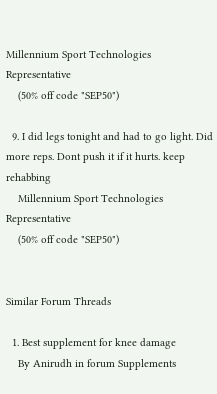Millennium Sport Technologies Representative
    (50% off code "SEP50")

  9. I did legs tonight and had to go light. Did more reps. Dont push it if it hurts. keep rehabbing
    Millennium Sport Technologies Representative
    (50% off code "SEP50")


Similar Forum Threads

  1. Best supplement for knee damage
    By Anirudh in forum Supplements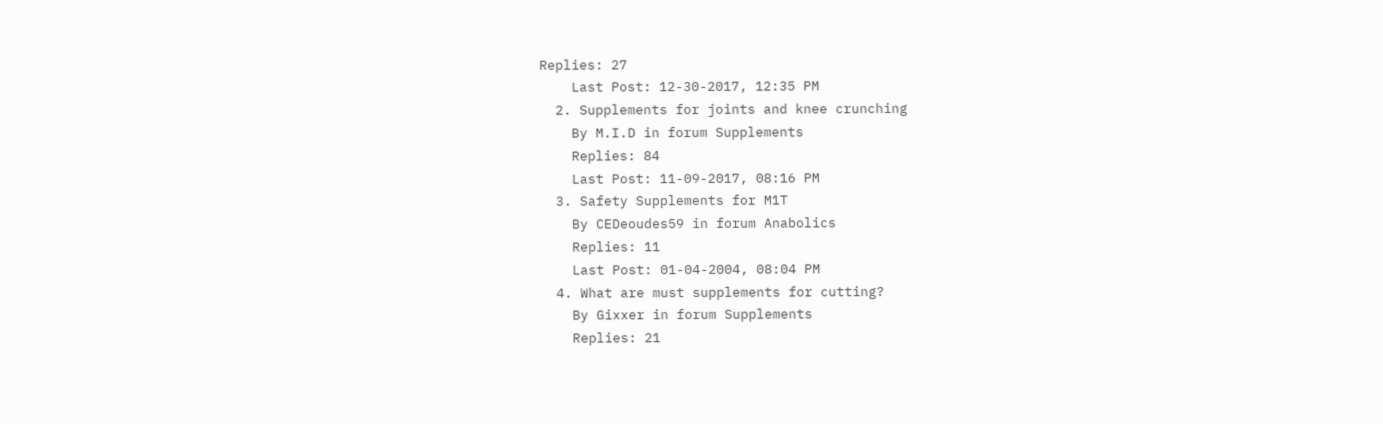Replies: 27
    Last Post: 12-30-2017, 12:35 PM
  2. Supplements for joints and knee crunching
    By M.I.D in forum Supplements
    Replies: 84
    Last Post: 11-09-2017, 08:16 PM
  3. Safety Supplements for M1T
    By CEDeoudes59 in forum Anabolics
    Replies: 11
    Last Post: 01-04-2004, 08:04 PM
  4. What are must supplements for cutting?
    By Gixxer in forum Supplements
    Replies: 21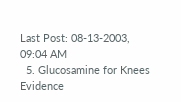Last Post: 08-13-2003, 09:04 AM
  5. Glucosamine for Knees Evidence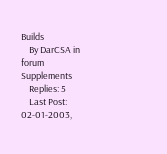Builds
    By DarCSA in forum Supplements
    Replies: 5
    Last Post: 02-01-2003,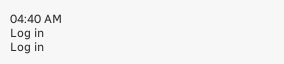04:40 AM
Log in
Log in